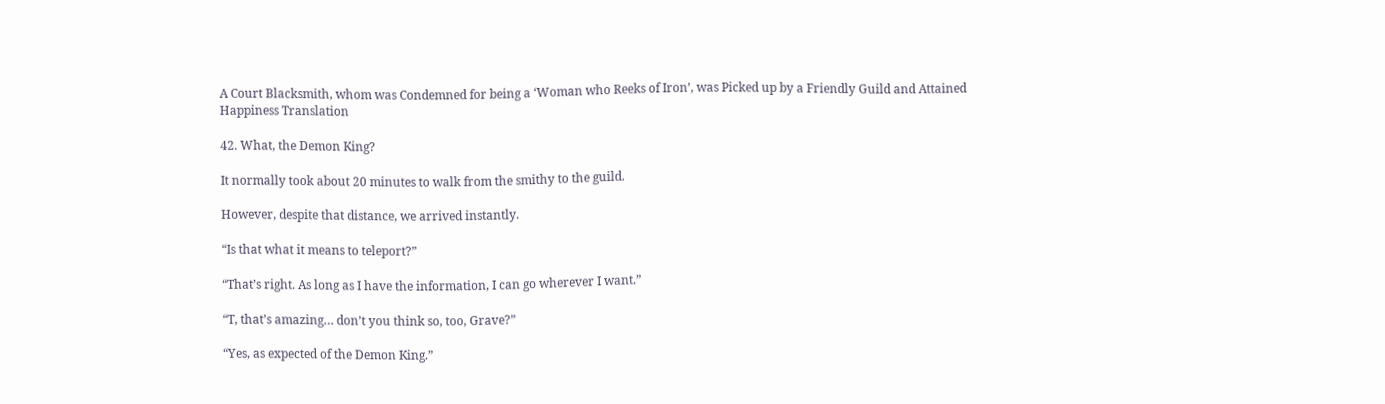A Court Blacksmith, whom was Condemned for being a ‘Woman who Reeks of Iron’, was Picked up by a Friendly Guild and Attained Happiness Translation

42. What, the Demon King?

It normally took about 20 minutes to walk from the smithy to the guild.

However, despite that distance, we arrived instantly.

“Is that what it means to teleport?”

“That’s right. As long as I have the information, I can go wherever I want.”

“T, that’s amazing… don’t you think so, too, Grave?”

“Yes, as expected of the Demon King.”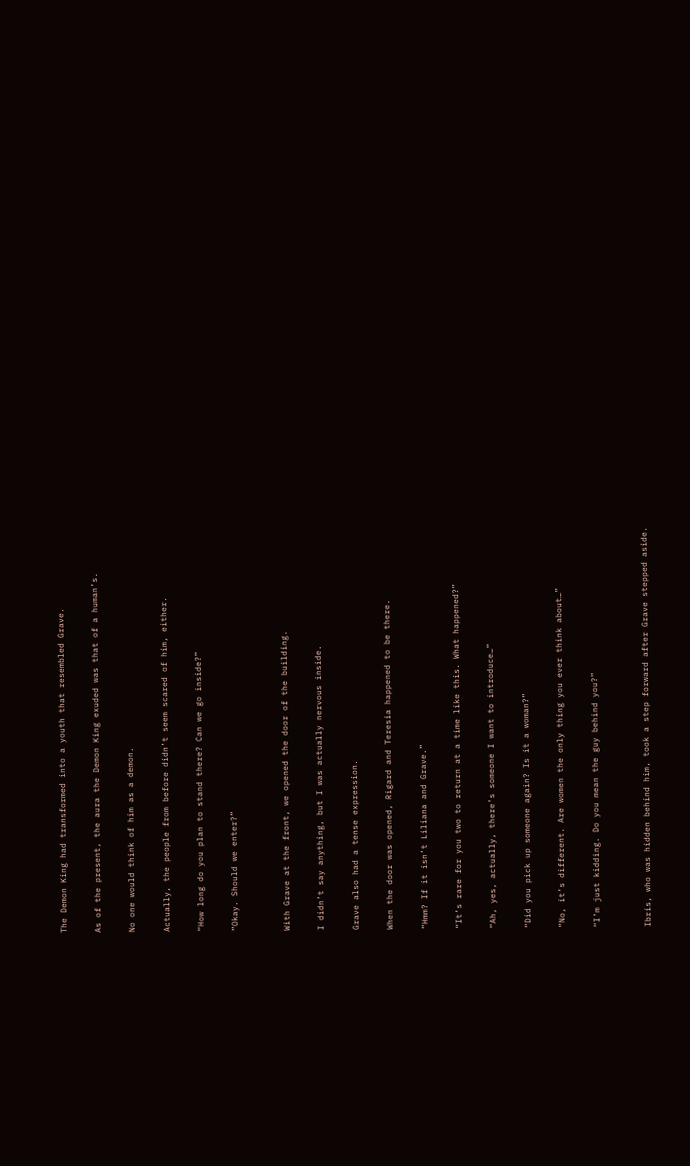The Demon King had transformed into a youth that resembled Grave.

As of the present, the aura the Demon King exuded was that of a human’s.

No one would think of him as a demon.

Actually, the people from before didn’t seem scared of him, either.

“How long do you plan to stand there? Can we go inside?”

“Okay. Should we enter?”


With Grave at the front, we opened the door of the building.

I didn’t say anything, but I was actually nervous inside.

Grave also had a tense expression.

When the door was opened, Rigard and Teresia happened to be there.

“Hmm? If it isn’t Liliana and Grave.”

“It’s rare for you two to return at a time like this. What happened?”

“Ah, yes, actually, there’s someone I want to introduce…”

“Did you pick up someone again? Is it a woman?”

“No, it’s different. Are women the only thing you ever think about…”

“I’m just kidding. Do you mean the guy behind you?”


Ibris, who was hidden behind him, took a step forward after Grave stepped aside.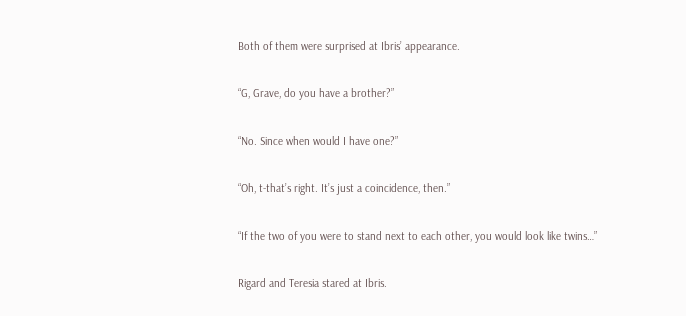Both of them were surprised at Ibris’ appearance.

“G, Grave, do you have a brother?”

“No. Since when would I have one?”

“Oh, t-that’s right. It’s just a coincidence, then.”

“If the two of you were to stand next to each other, you would look like twins…”

Rigard and Teresia stared at Ibris.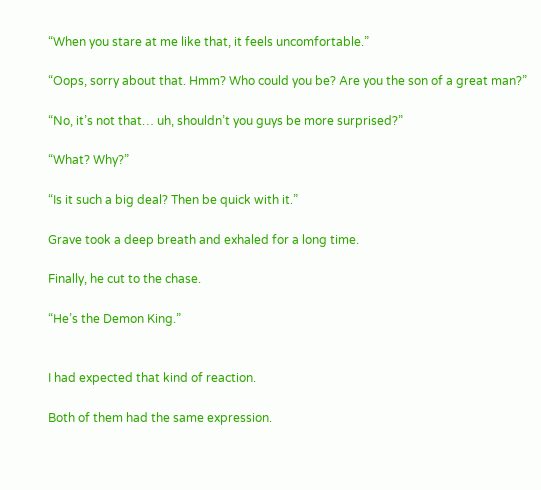“When you stare at me like that, it feels uncomfortable.”

“Oops, sorry about that. Hmm? Who could you be? Are you the son of a great man?”

“No, it’s not that… uh, shouldn’t you guys be more surprised?”

“What? Why?”

“Is it such a big deal? Then be quick with it.”

Grave took a deep breath and exhaled for a long time.

Finally, he cut to the chase.

“He’s the Demon King.”


I had expected that kind of reaction.

Both of them had the same expression.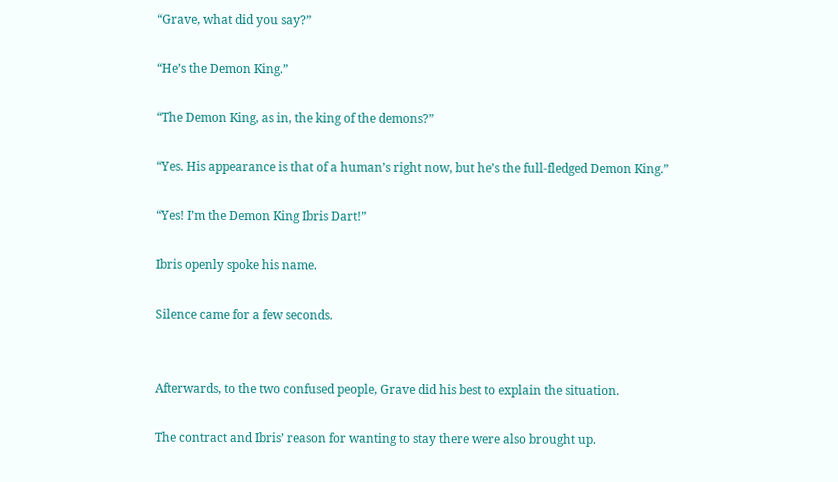“Grave, what did you say?”

“He’s the Demon King.”

“The Demon King, as in, the king of the demons?”

“Yes. His appearance is that of a human’s right now, but he’s the full-fledged Demon King.”

“Yes! I’m the Demon King Ibris Dart!”

Ibris openly spoke his name.

Silence came for a few seconds.


Afterwards, to the two confused people, Grave did his best to explain the situation.

The contract and Ibris’ reason for wanting to stay there were also brought up.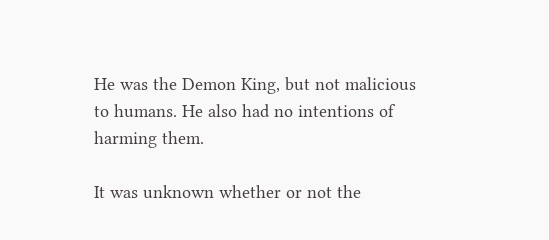He was the Demon King, but not malicious to humans. He also had no intentions of harming them.

It was unknown whether or not the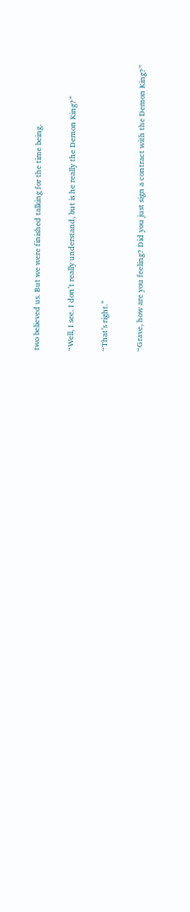two believed us. But we were finished talking for the time being.

“Well, I see. I don’t really understand, but is he really the Demon King?”

“That’s right.”

“Grave, how are you feeling? Did you just sign a contract with the Demon King?”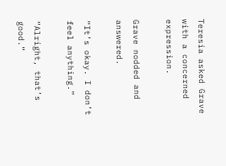Teresia asked Grave with a concerned expression.

Grave nodded and answered.

“It’s okay. I don’t feel anything.”

“Alright, that’s good.”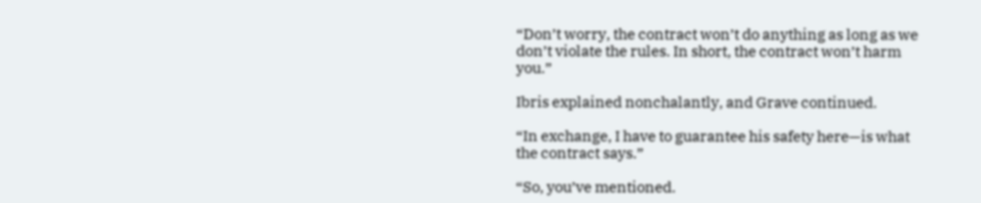“Don’t worry, the contract won’t do anything as long as we don’t violate the rules. In short, the contract won’t harm you.”

Ibris explained nonchalantly, and Grave continued.

“In exchange, I have to guarantee his safety here—is what the contract says.”

“So, you’ve mentioned.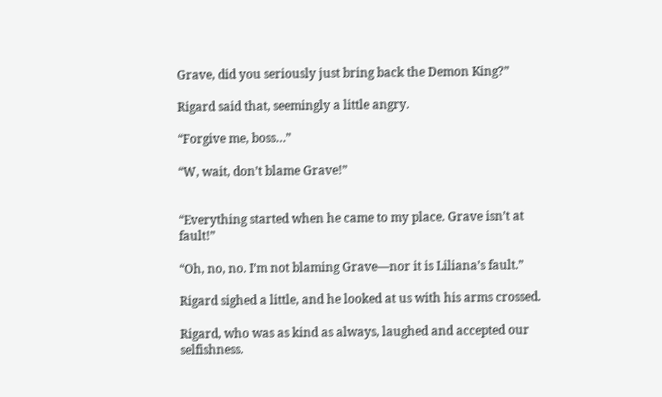Grave, did you seriously just bring back the Demon King?”

Rigard said that, seemingly a little angry.

“Forgive me, boss…”

“W, wait, don’t blame Grave!”


“Everything started when he came to my place. Grave isn’t at fault!”

“Oh, no, no. I’m not blaming Grave—nor it is Liliana’s fault.”

Rigard sighed a little, and he looked at us with his arms crossed.

Rigard, who was as kind as always, laughed and accepted our selfishness.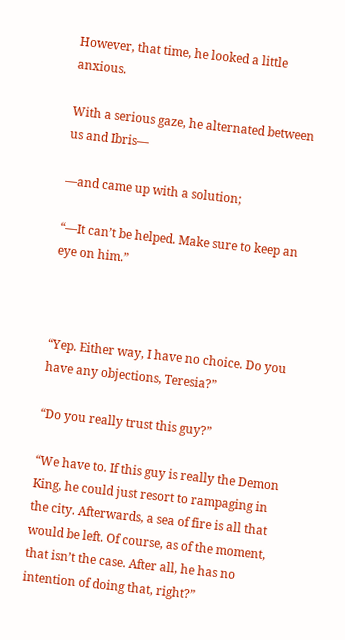However, that time, he looked a little anxious.

With a serious gaze, he alternated between us and Ibris—

—and came up with a solution;

“—It can’t be helped. Make sure to keep an eye on him.”



“Yep. Either way, I have no choice. Do you have any objections, Teresia?”

“Do you really trust this guy?”

“We have to. If this guy is really the Demon King, he could just resort to rampaging in the city. Afterwards, a sea of fire is all that would be left. Of course, as of the moment, that isn’t the case. After all, he has no intention of doing that, right?”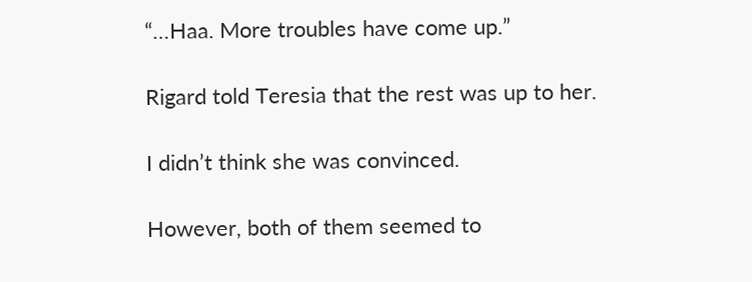“…Haa. More troubles have come up.”

Rigard told Teresia that the rest was up to her.

I didn’t think she was convinced.

However, both of them seemed to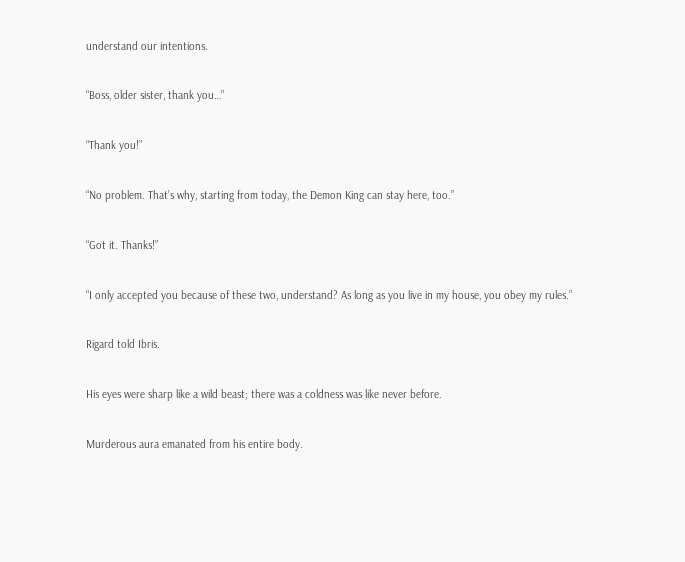understand our intentions.

“Boss, older sister, thank you…”

“Thank you!”

“No problem. That’s why, starting from today, the Demon King can stay here, too.”

“Got it. Thanks!”

“I only accepted you because of these two, understand? As long as you live in my house, you obey my rules.”

Rigard told Ibris.

His eyes were sharp like a wild beast; there was a coldness was like never before.

Murderous aura emanated from his entire body.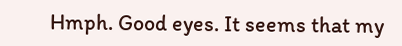Hmph. Good eyes. It seems that my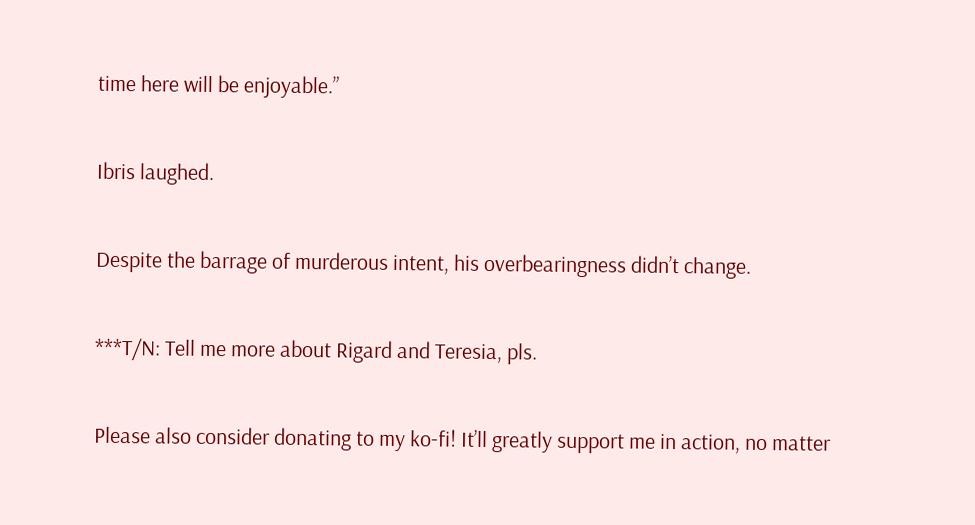time here will be enjoyable.”

Ibris laughed.

Despite the barrage of murderous intent, his overbearingness didn’t change.

***T/N: Tell me more about Rigard and Teresia, pls.

Please also consider donating to my ko-fi! It’ll greatly support me in action, no matter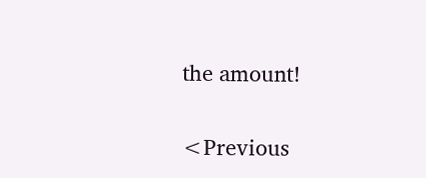the amount!

<Previous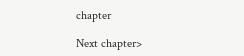chapter

Next chapter>